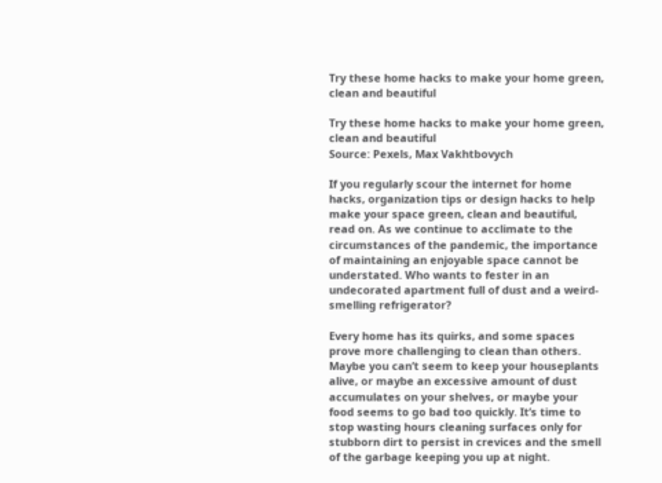Try these home hacks to make your home green, clean and beautiful

Try these home hacks to make your home green, clean and beautiful
Source: Pexels, Max Vakhtbovych

If you regularly scour the internet for home hacks, organization tips or design hacks to help make your space green, clean and beautiful, read on. As we continue to acclimate to the circumstances of the pandemic, the importance of maintaining an enjoyable space cannot be understated. Who wants to fester in an undecorated apartment full of dust and a weird-smelling refrigerator?

Every home has its quirks, and some spaces prove more challenging to clean than others. Maybe you can’t seem to keep your houseplants alive, or maybe an excessive amount of dust accumulates on your shelves, or maybe your food seems to go bad too quickly. It’s time to stop wasting hours cleaning surfaces only for stubborn dirt to persist in crevices and the smell of the garbage keeping you up at night.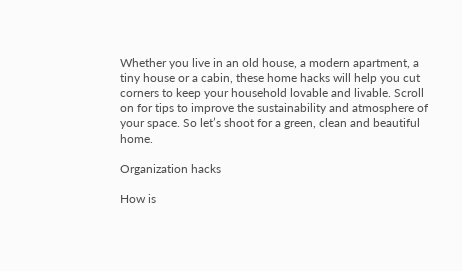Whether you live in an old house, a modern apartment, a tiny house or a cabin, these home hacks will help you cut corners to keep your household lovable and livable. Scroll on for tips to improve the sustainability and atmosphere of your space. So let’s shoot for a green, clean and beautiful home.

Organization hacks

How is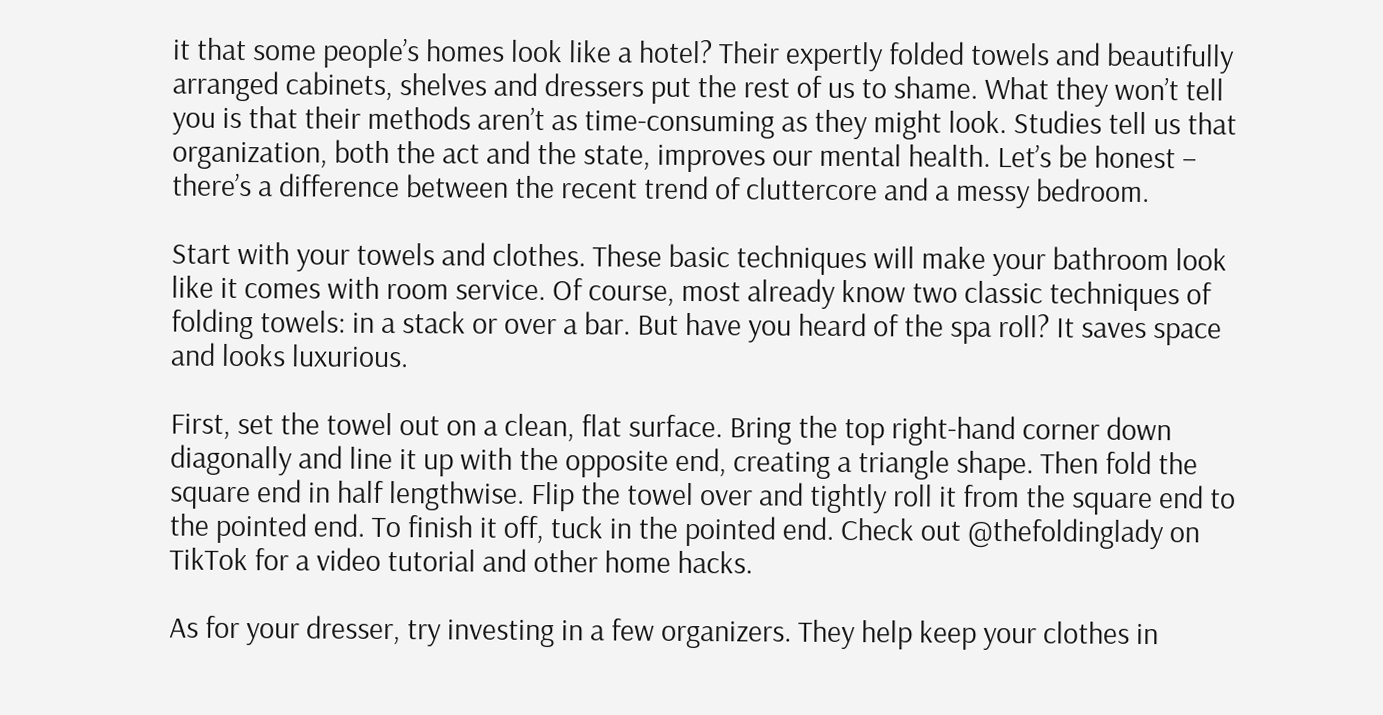it that some people’s homes look like a hotel? Their expertly folded towels and beautifully arranged cabinets, shelves and dressers put the rest of us to shame. What they won’t tell you is that their methods aren’t as time-consuming as they might look. Studies tell us that organization, both the act and the state, improves our mental health. Let’s be honest – there’s a difference between the recent trend of cluttercore and a messy bedroom.

Start with your towels and clothes. These basic techniques will make your bathroom look like it comes with room service. Of course, most already know two classic techniques of folding towels: in a stack or over a bar. But have you heard of the spa roll? It saves space and looks luxurious.

First, set the towel out on a clean, flat surface. Bring the top right-hand corner down diagonally and line it up with the opposite end, creating a triangle shape. Then fold the square end in half lengthwise. Flip the towel over and tightly roll it from the square end to the pointed end. To finish it off, tuck in the pointed end. Check out @thefoldinglady on TikTok for a video tutorial and other home hacks.

As for your dresser, try investing in a few organizers. They help keep your clothes in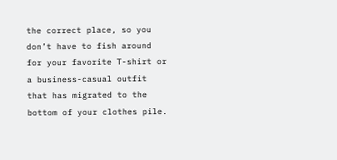the correct place, so you don’t have to fish around for your favorite T-shirt or a business-casual outfit that has migrated to the bottom of your clothes pile.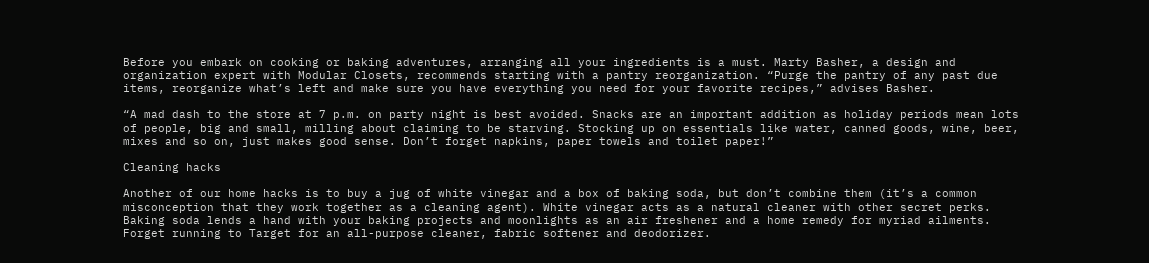Before you embark on cooking or baking adventures, arranging all your ingredients is a must. Marty Basher, a design and organization expert with Modular Closets, recommends starting with a pantry reorganization. “Purge the pantry of any past due items, reorganize what’s left and make sure you have everything you need for your favorite recipes,” advises Basher.

“A mad dash to the store at 7 p.m. on party night is best avoided. Snacks are an important addition as holiday periods mean lots of people, big and small, milling about claiming to be starving. Stocking up on essentials like water, canned goods, wine, beer, mixes and so on, just makes good sense. Don’t forget napkins, paper towels and toilet paper!”

Cleaning hacks

Another of our home hacks is to buy a jug of white vinegar and a box of baking soda, but don’t combine them (it’s a common misconception that they work together as a cleaning agent). White vinegar acts as a natural cleaner with other secret perks. Baking soda lends a hand with your baking projects and moonlights as an air freshener and a home remedy for myriad ailments. Forget running to Target for an all-purpose cleaner, fabric softener and deodorizer.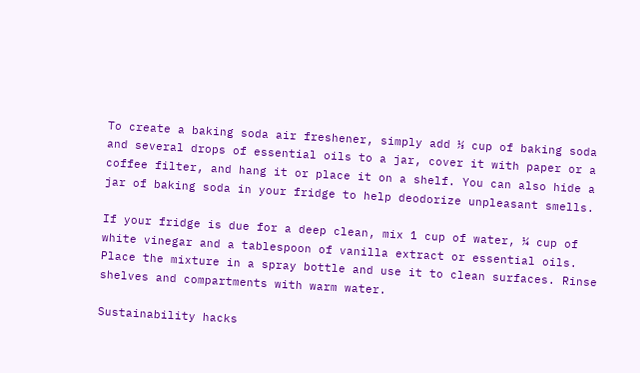To create a baking soda air freshener, simply add ⅓ cup of baking soda and several drops of essential oils to a jar, cover it with paper or a coffee filter, and hang it or place it on a shelf. You can also hide a jar of baking soda in your fridge to help deodorize unpleasant smells.

If your fridge is due for a deep clean, mix 1 cup of water, ¼ cup of white vinegar and a tablespoon of vanilla extract or essential oils. Place the mixture in a spray bottle and use it to clean surfaces. Rinse shelves and compartments with warm water.

Sustainability hacks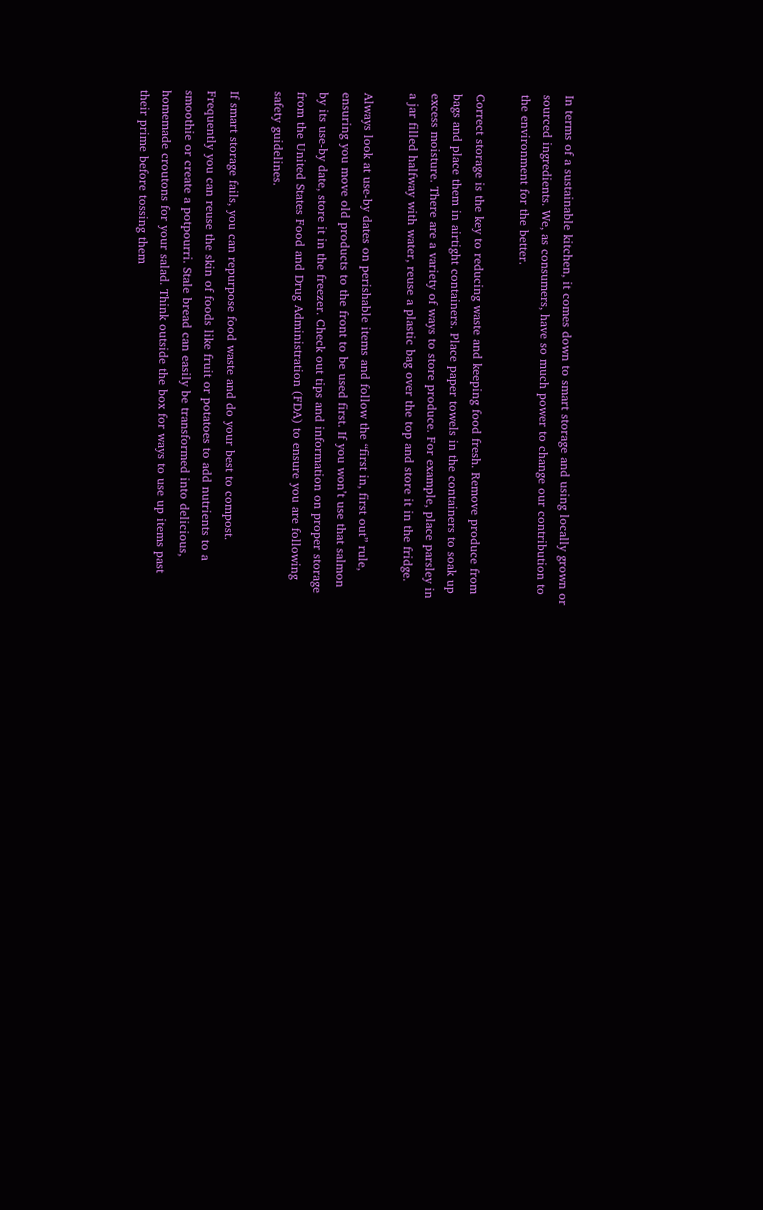In terms of a sustainable kitchen, it comes down to smart storage and using locally grown or sourced ingredients. We, as consumers, have so much power to change our contribution to the environment for the better.

Correct storage is the key to reducing waste and keeping food fresh. Remove produce from bags and place them in airtight containers. Place paper towels in the containers to soak up excess moisture. There are a variety of ways to store produce. For example, place parsley in a jar filled halfway with water, reuse a plastic bag over the top and store it in the fridge.

Always look at use-by dates on perishable items and follow the “first in, first out” rule, ensuring you move old products to the front to be used first. If you won’t use that salmon by its use-by date, store it in the freezer. Check out tips and information on proper storage from the United States Food and Drug Administration (FDA) to ensure you are following safety guidelines.

If smart storage fails, you can repurpose food waste and do your best to compost. Frequently you can reuse the skin of foods like fruit or potatoes to add nutrients to a smoothie or create a potpourri. Stale bread can easily be transformed into delicious, homemade croutons for your salad. Think outside the box for ways to use up items past their prime before tossing them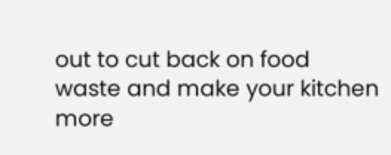out to cut back on food waste and make your kitchen more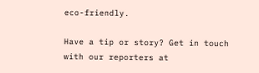eco-friendly.

Have a tip or story? Get in touch with our reporters at